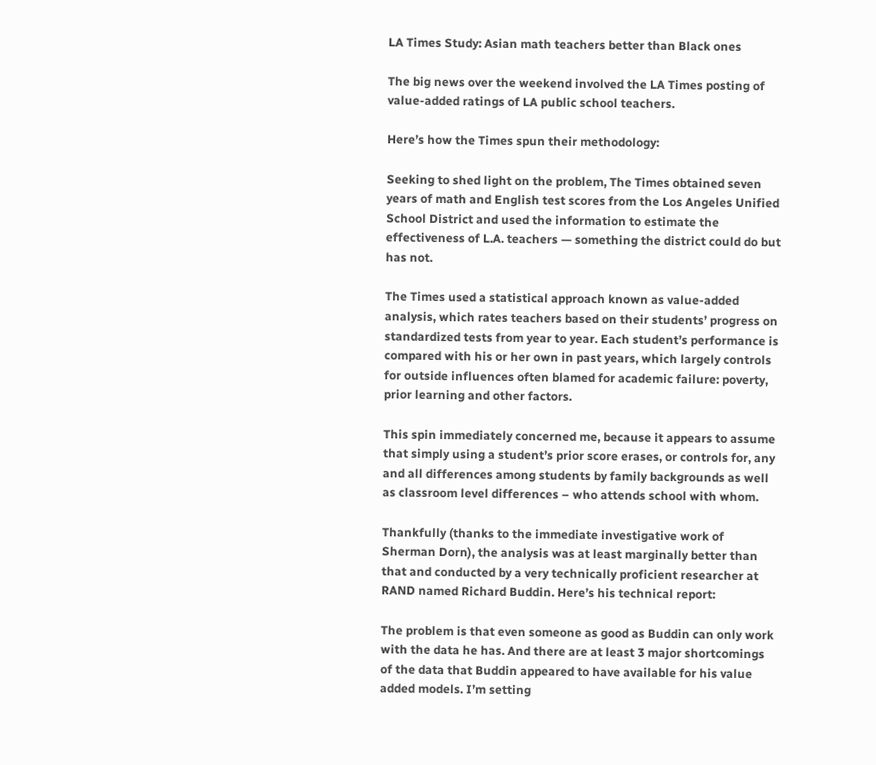LA Times Study: Asian math teachers better than Black ones

The big news over the weekend involved the LA Times posting of value-added ratings of LA public school teachers.

Here’s how the Times spun their methodology:

Seeking to shed light on the problem, The Times obtained seven years of math and English test scores from the Los Angeles Unified School District and used the information to estimate the effectiveness of L.A. teachers — something the district could do but has not.

The Times used a statistical approach known as value-added analysis, which rates teachers based on their students’ progress on standardized tests from year to year. Each student’s performance is compared with his or her own in past years, which largely controls for outside influences often blamed for academic failure: poverty, prior learning and other factors.

This spin immediately concerned me, because it appears to assume that simply using a student’s prior score erases, or controls for, any and all differences among students by family backgrounds as well as classroom level differences – who attends school with whom.

Thankfully (thanks to the immediate investigative work of Sherman Dorn), the analysis was at least marginally better than that and conducted by a very technically proficient researcher at RAND named Richard Buddin. Here’s his technical report:

The problem is that even someone as good as Buddin can only work with the data he has. And there are at least 3 major shortcomings of the data that Buddin appeared to have available for his value added models. I’m setting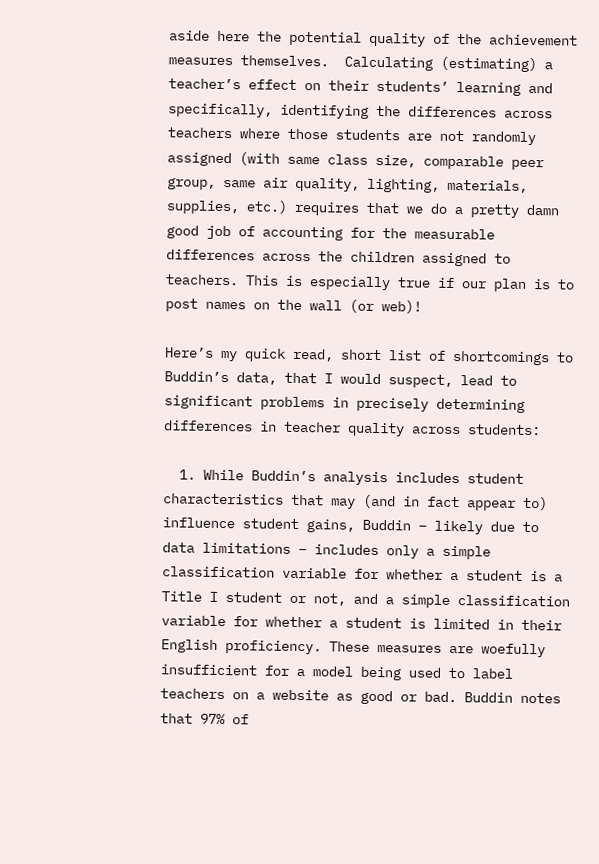aside here the potential quality of the achievement measures themselves.  Calculating (estimating) a teacher’s effect on their students’ learning and specifically, identifying the differences across teachers where those students are not randomly assigned (with same class size, comparable peer group, same air quality, lighting, materials, supplies, etc.) requires that we do a pretty damn good job of accounting for the measurable differences across the children assigned to teachers. This is especially true if our plan is to post names on the wall (or web)!

Here’s my quick read, short list of shortcomings to Buddin’s data, that I would suspect, lead to significant problems in precisely determining differences in teacher quality across students:

  1. While Buddin’s analysis includes student characteristics that may (and in fact appear to) influence student gains, Buddin – likely due to data limitations – includes only a simple classification variable for whether a student is a Title I student or not, and a simple classification variable for whether a student is limited in their English proficiency. These measures are woefully insufficient for a model being used to label teachers on a website as good or bad. Buddin notes that 97% of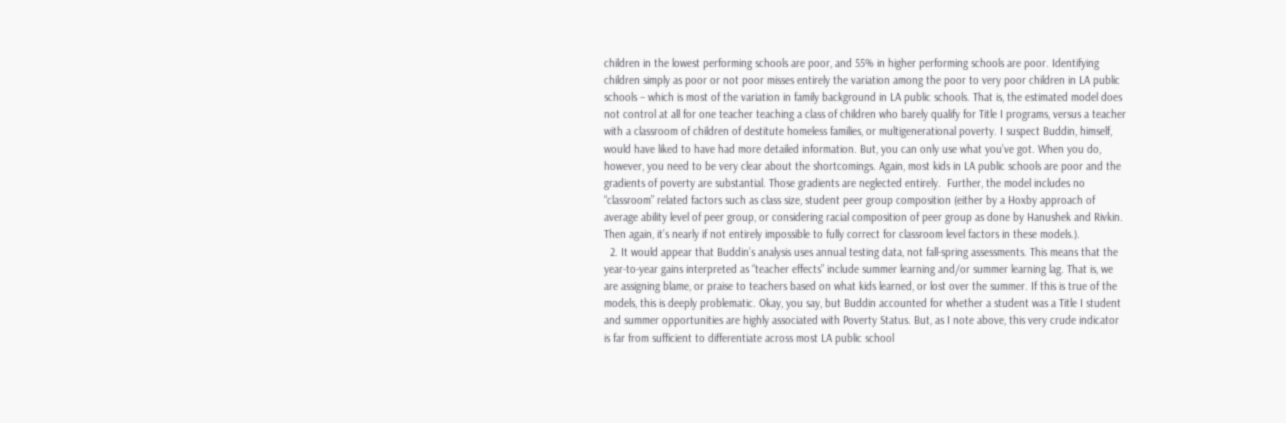children in the lowest performing schools are poor, and 55% in higher performing schools are poor. Identifying children simply as poor or not poor misses entirely the variation among the poor to very poor children in LA public schools – which is most of the variation in family background in LA public schools. That is, the estimated model does not control at all for one teacher teaching a class of children who barely qualify for Title I programs, versus a teacher with a classroom of children of destitute homeless families, or multigenerational poverty. I suspect Buddin, himself, would have liked to have had more detailed information. But, you can only use what you’ve got. When you do, however, you need to be very clear about the shortcomings. Again, most kids in LA public schools are poor and the gradients of poverty are substantial. Those gradients are neglected entirely.  Further, the model includes no “classroom” related factors such as class size, student peer group composition (either by a Hoxby approach of average ability level of peer group, or considering racial composition of peer group as done by Hanushek and Rivkin. Then again, it’s nearly if not entirely impossible to fully correct for classroom level factors in these models.).
  2. It would appear that Buddin’s analysis uses annual testing data, not fall-spring assessments. This means that the year-to-year gains interpreted as “teacher effects” include summer learning and/or summer learning lag. That is, we are assigning blame, or praise to teachers based on what kids learned, or lost over the summer. If this is true of the models, this is deeply problematic. Okay, you say, but Buddin accounted for whether a student was a Title I student and summer opportunities are highly associated with Poverty Status. But, as I note above, this very crude indicator is far from sufficient to differentiate across most LA public school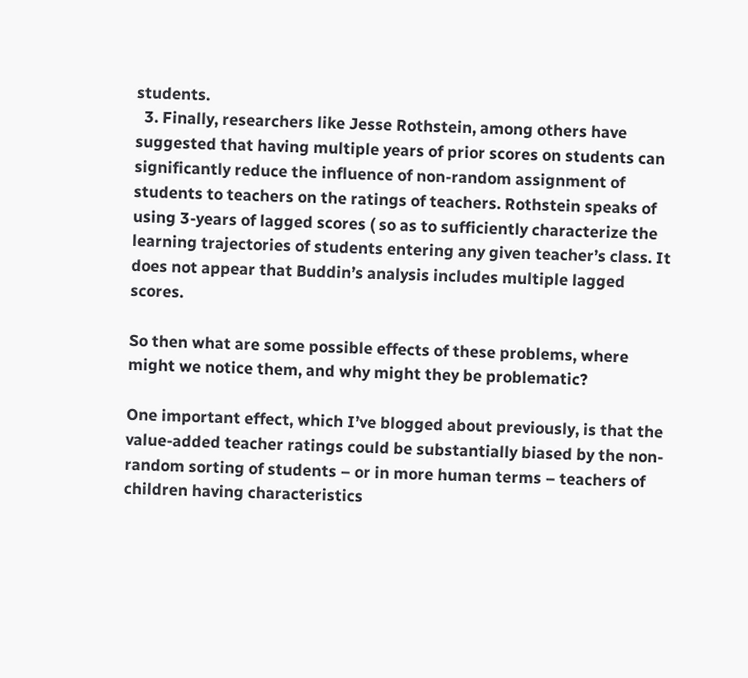students.
  3. Finally, researchers like Jesse Rothstein, among others have suggested that having multiple years of prior scores on students can significantly reduce the influence of non-random assignment of students to teachers on the ratings of teachers. Rothstein speaks of using 3-years of lagged scores ( so as to sufficiently characterize the learning trajectories of students entering any given teacher’s class. It does not appear that Buddin’s analysis includes multiple lagged scores.

So then what are some possible effects of these problems, where might we notice them, and why might they be problematic?

One important effect, which I’ve blogged about previously, is that the value-added teacher ratings could be substantially biased by the non-random sorting of students – or in more human terms – teachers of children having characteristics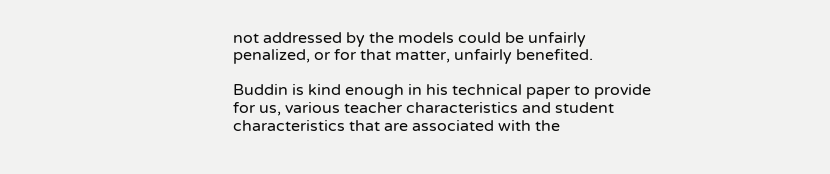not addressed by the models could be unfairly penalized, or for that matter, unfairly benefited.

Buddin is kind enough in his technical paper to provide for us, various teacher characteristics and student characteristics that are associated with the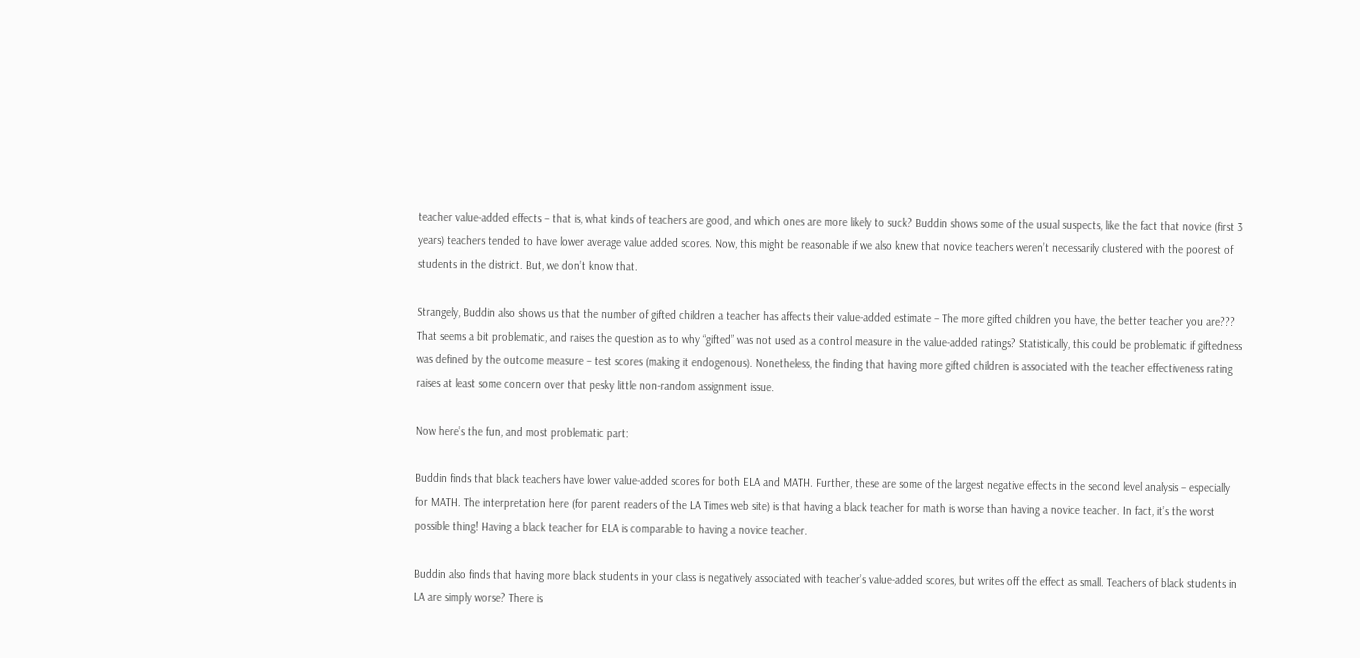teacher value-added effects – that is, what kinds of teachers are good, and which ones are more likely to suck? Buddin shows some of the usual suspects, like the fact that novice (first 3 years) teachers tended to have lower average value added scores. Now, this might be reasonable if we also knew that novice teachers weren’t necessarily clustered with the poorest of students in the district. But, we don’t know that.

Strangely, Buddin also shows us that the number of gifted children a teacher has affects their value-added estimate – The more gifted children you have, the better teacher you are??? That seems a bit problematic, and raises the question as to why “gifted” was not used as a control measure in the value-added ratings? Statistically, this could be problematic if giftedness was defined by the outcome measure – test scores (making it endogenous). Nonetheless, the finding that having more gifted children is associated with the teacher effectiveness rating raises at least some concern over that pesky little non-random assignment issue.

Now here’s the fun, and most problematic part:

Buddin finds that black teachers have lower value-added scores for both ELA and MATH. Further, these are some of the largest negative effects in the second level analysis – especially for MATH. The interpretation here (for parent readers of the LA Times web site) is that having a black teacher for math is worse than having a novice teacher. In fact, it’s the worst possible thing! Having a black teacher for ELA is comparable to having a novice teacher.

Buddin also finds that having more black students in your class is negatively associated with teacher’s value-added scores, but writes off the effect as small. Teachers of black students in LA are simply worse? There is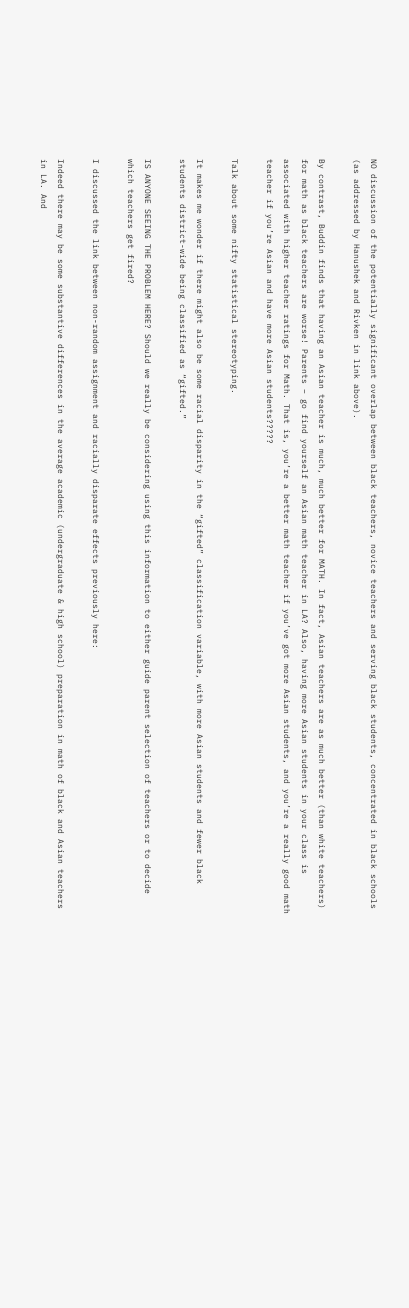NO discussion of the potentially significant overlap between black teachers, novice teachers and serving black students, concentrated in black schools (as addressed by Hanushek and Rivken in link above).

By contrast, Buddin finds that having an Asian teacher is much, much better for MATH. In fact, Asian teachers are as much better (than white teachers) for math as black teachers are worse! Parents – go find yourself an Asian math teacher in LA? Also, having more Asian students in your class is associated with higher teacher ratings for Math. That is, you’re a better math teacher if you’ve got more Asian students, and you’re a really good math teacher if you’re Asian and have more Asian students?????

Talk about some nifty statistical stereotyping.

It makes me wonder if there might also be some racial disparity in the “gifted” classification variable, with more Asian students and fewer black students district-wide being classified as “gifted.”

IS ANYONE SEEING THE PROBLEM HERE? Should we really be considering using this information to either guide parent selection of teachers or to decide which teachers get fired?

I discussed the link between non-random assignment and racially disparate effects previously here:

Indeed there may be some substantive differences in the average academic (undergraduate & high school) preparation in math of black and Asian teachers in LA. And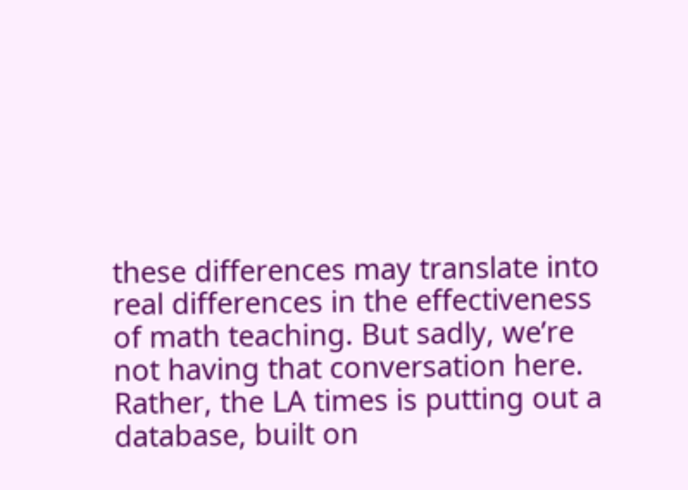these differences may translate into real differences in the effectiveness of math teaching. But sadly, we’re not having that conversation here. Rather, the LA times is putting out a database, built on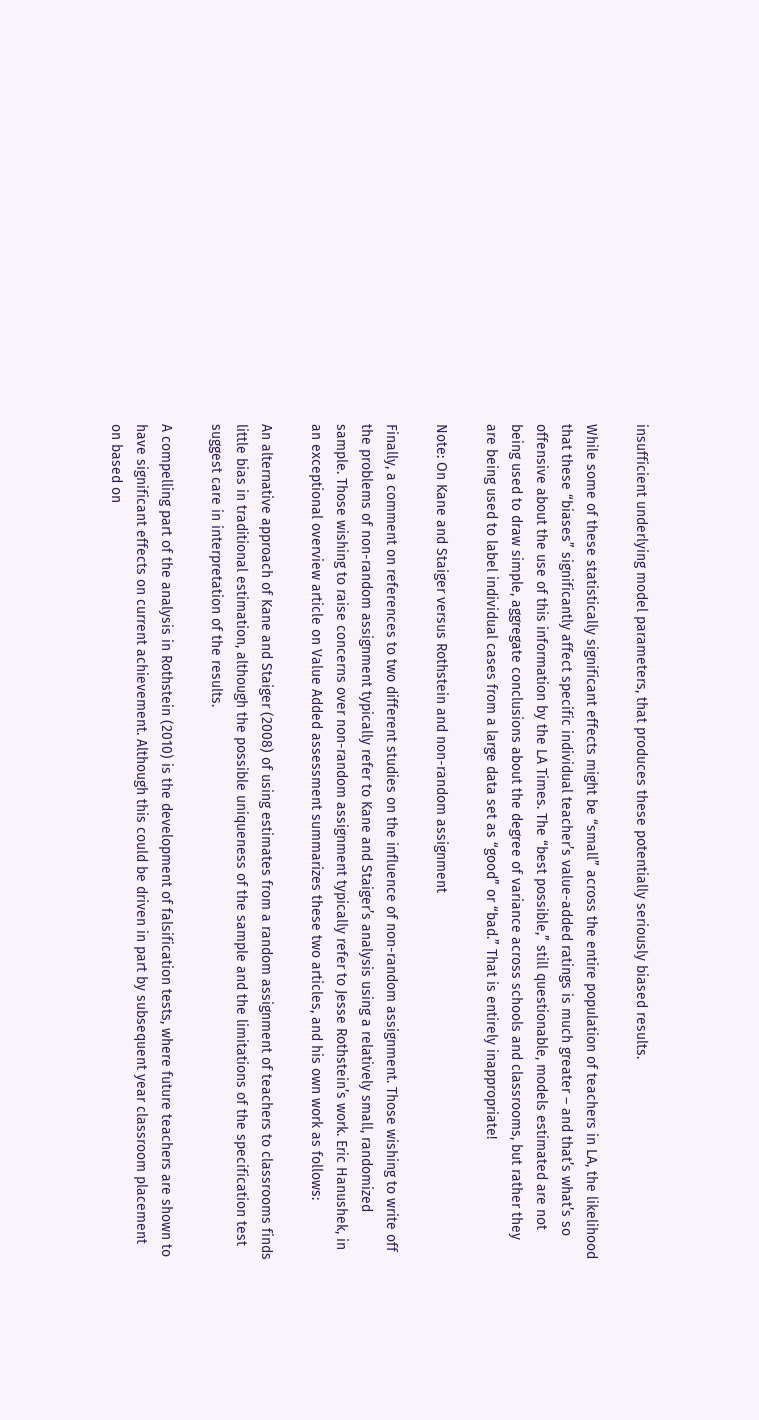insufficient underlying model parameters, that produces these potentially seriously biased results.

While some of these statistically significant effects might be “small” across the entire population of teachers in LA, the likelihood that these “biases” significantly affect specific individual teacher’s value-added ratings is much greater – and that’s what’s so offensive about the use of this information by the LA Times. The “best possible,” still questionable, models estimated are not being used to draw simple, aggregate conclusions about the degree of variance across schools and classrooms, but rather they are being used to label individual cases from a large data set as “good” or “bad.” That is entirely inappropriate!

Note: On Kane and Staiger versus Rothstein and non-random assignment

Finally, a comment on references to two different studies on the influence of non-random assignment. Those wishing to write off the problems of non-random assignment typically refer to Kane and Staiger’s analysis using a relatively small, randomized sample. Those wishing to raise concerns over non-random assignment typically refer to Jesse Rothstein’s work. Eric Hanushek, in an exceptional overview article on Value Added assessment summarizes these two articles, and his own work as follows:

An alternative approach of Kane and Staiger (2008) of using estimates from a random assignment of teachers to classrooms finds little bias in traditional estimation, although the possible uniqueness of the sample and the limitations of the specification test suggest care in interpretation of the results.

A compelling part of the analysis in Rothstein (2010) is the development of falsification tests, where future teachers are shown to have significant effects on current achievement. Although this could be driven in part by subsequent year classroom placement on based on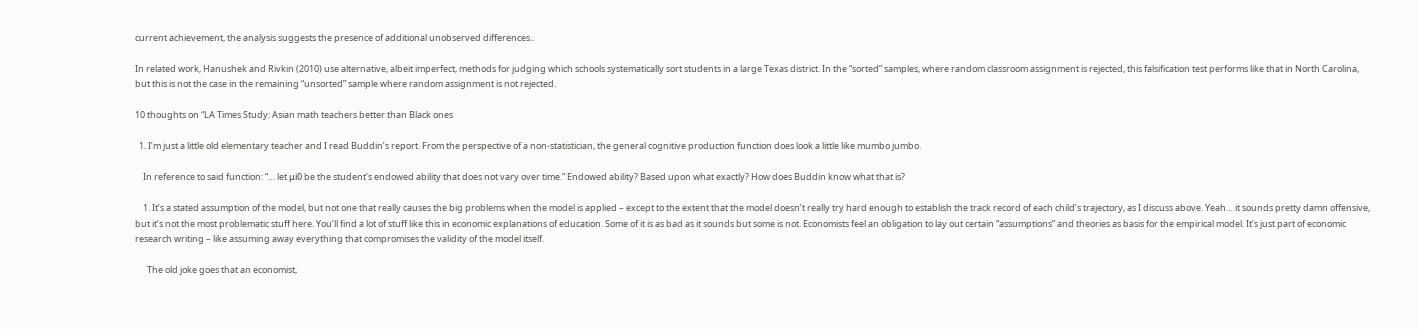current achievement, the analysis suggests the presence of additional unobserved differences..

In related work, Hanushek and Rivkin (2010) use alternative, albeit imperfect, methods for judging which schools systematically sort students in a large Texas district. In the “sorted” samples, where random classroom assignment is rejected, this falsification test performs like that in North Carolina, but this is not the case in the remaining “unsorted” sample where random assignment is not rejected.

10 thoughts on “LA Times Study: Asian math teachers better than Black ones

  1. I’m just a little old elementary teacher and I read Buddin’s report. From the perspective of a non-statistician, the general cognitive production function does look a little like mumbo jumbo.

    In reference to said function: “… let μi0 be the student’s endowed ability that does not vary over time.” Endowed ability? Based upon what exactly? How does Buddin know what that is?

    1. It’s a stated assumption of the model, but not one that really causes the big problems when the model is applied – except to the extent that the model doesn’t really try hard enough to establish the track record of each child’s trajectory, as I discuss above. Yeah… it sounds pretty damn offensive, but it’s not the most problematic stuff here. You’ll find a lot of stuff like this in economic explanations of education. Some of it is as bad as it sounds but some is not. Economists feel an obligation to lay out certain “assumptions” and theories as basis for the empirical model. It’s just part of economic research writing – like assuming away everything that compromises the validity of the model itself.

      The old joke goes that an economist,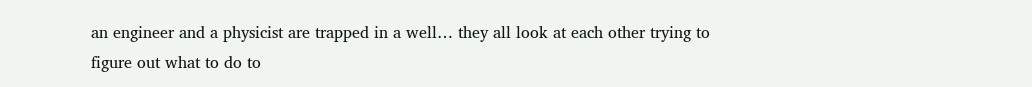an engineer and a physicist are trapped in a well… they all look at each other trying to figure out what to do to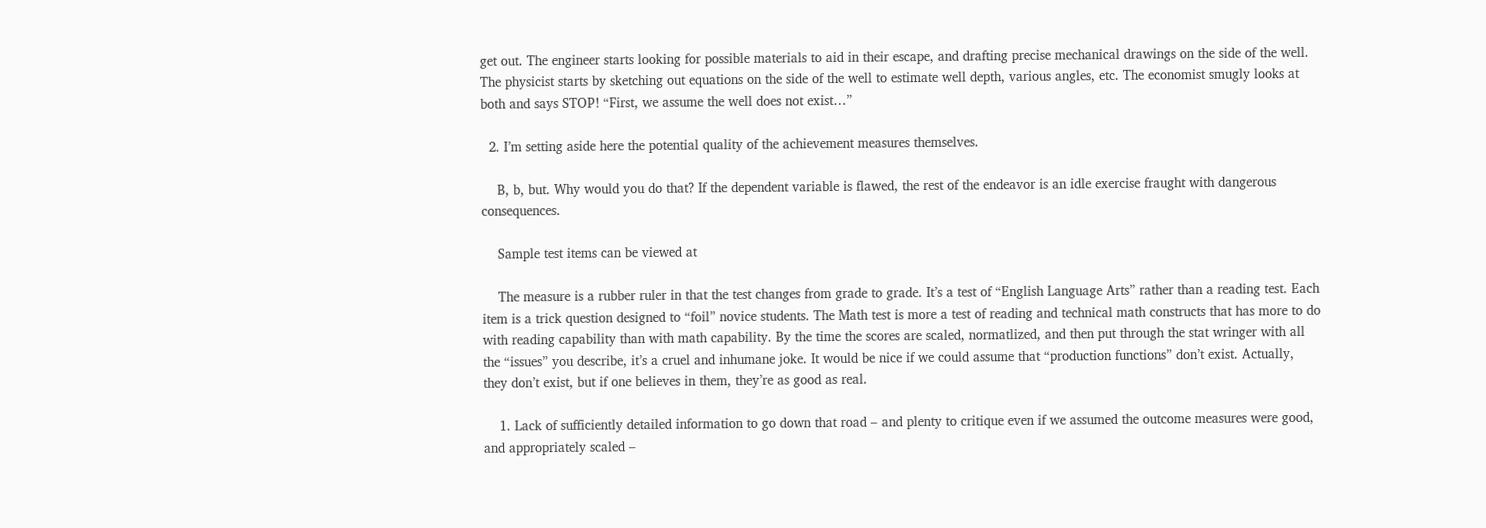get out. The engineer starts looking for possible materials to aid in their escape, and drafting precise mechanical drawings on the side of the well. The physicist starts by sketching out equations on the side of the well to estimate well depth, various angles, etc. The economist smugly looks at both and says STOP! “First, we assume the well does not exist…”

  2. I’m setting aside here the potential quality of the achievement measures themselves.

    B, b, but. Why would you do that? If the dependent variable is flawed, the rest of the endeavor is an idle exercise fraught with dangerous consequences.

    Sample test items can be viewed at

    The measure is a rubber ruler in that the test changes from grade to grade. It’s a test of “English Language Arts” rather than a reading test. Each item is a trick question designed to “foil” novice students. The Math test is more a test of reading and technical math constructs that has more to do with reading capability than with math capability. By the time the scores are scaled, normatlized, and then put through the stat wringer with all the “issues” you describe, it’s a cruel and inhumane joke. It would be nice if we could assume that “production functions” don’t exist. Actually, they don’t exist, but if one believes in them, they’re as good as real.

    1. Lack of sufficiently detailed information to go down that road – and plenty to critique even if we assumed the outcome measures were good, and appropriately scaled –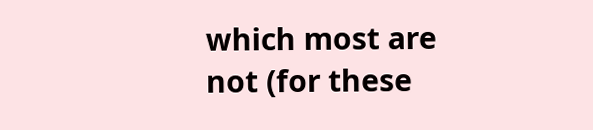which most are not (for these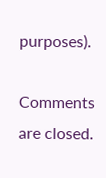purposes).

Comments are closed.